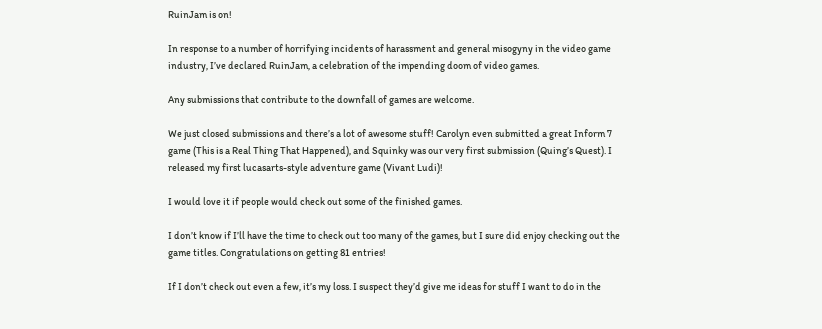RuinJam is on!

In response to a number of horrifying incidents of harassment and general misogyny in the video game industry, I’ve declared RuinJam, a celebration of the impending doom of video games.

Any submissions that contribute to the downfall of games are welcome.

We just closed submissions and there’s a lot of awesome stuff! Carolyn even submitted a great Inform 7 game (This is a Real Thing That Happened), and Squinky was our very first submission (Quing’s Quest). I released my first lucasarts-style adventure game (Vivant Ludi)!

I would love it if people would check out some of the finished games.

I don’t know if I’ll have the time to check out too many of the games, but I sure did enjoy checking out the game titles. Congratulations on getting 81 entries!

If I don’t check out even a few, it’s my loss. I suspect they’d give me ideas for stuff I want to do in the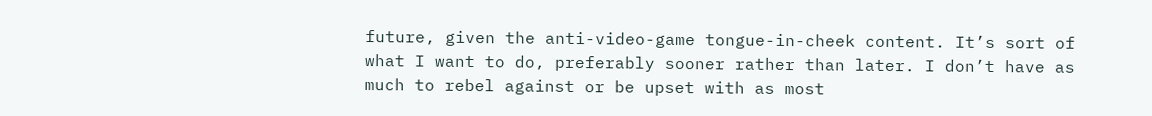future, given the anti-video-game tongue-in-cheek content. It’s sort of what I want to do, preferably sooner rather than later. I don’t have as much to rebel against or be upset with as most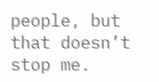people, but that doesn’t stop me.